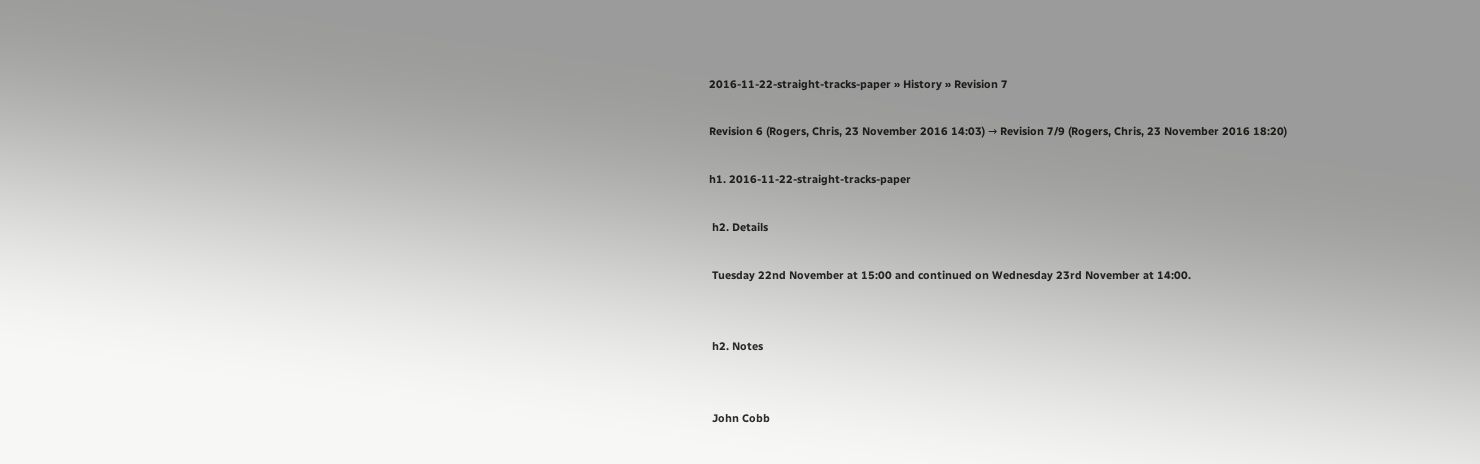2016-11-22-straight-tracks-paper » History » Revision 7

Revision 6 (Rogers, Chris, 23 November 2016 14:03) → Revision 7/9 (Rogers, Chris, 23 November 2016 18:20)

h1. 2016-11-22-straight-tracks-paper

 h2. Details

 Tuesday 22nd November at 15:00 and continued on Wednesday 23rd November at 14:00.


 h2. Notes


 John Cobb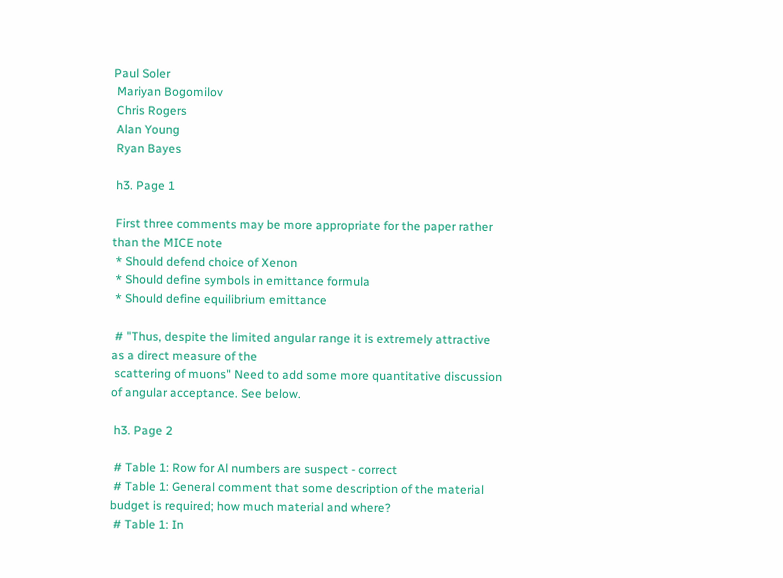Paul Soler
 Mariyan Bogomilov
 Chris Rogers
 Alan Young
 Ryan Bayes

 h3. Page 1

 First three comments may be more appropriate for the paper rather than the MICE note
 * Should defend choice of Xenon
 * Should define symbols in emittance formula
 * Should define equilibrium emittance

 # "Thus, despite the limited angular range it is extremely attractive as a direct measure of the
 scattering of muons" Need to add some more quantitative discussion of angular acceptance. See below.

 h3. Page 2

 # Table 1: Row for Al numbers are suspect - correct
 # Table 1: General comment that some description of the material budget is required; how much material and where?
 # Table 1: In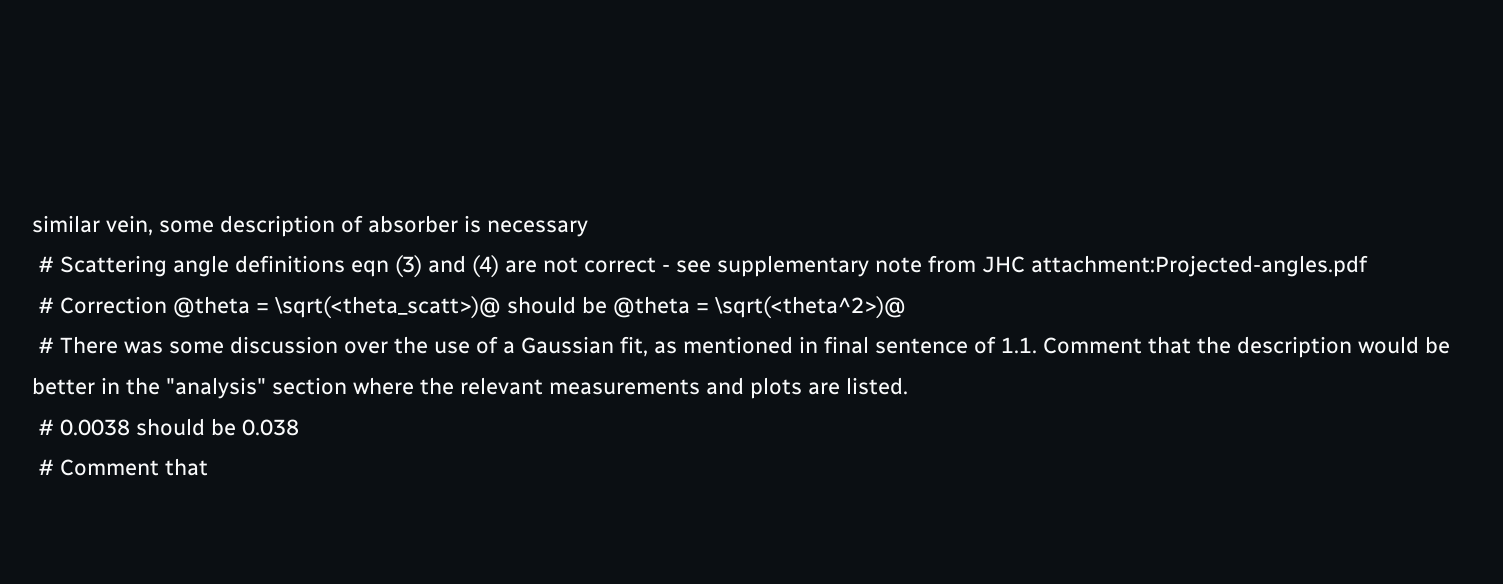similar vein, some description of absorber is necessary
 # Scattering angle definitions eqn (3) and (4) are not correct - see supplementary note from JHC attachment:Projected-angles.pdf
 # Correction @theta = \sqrt(<theta_scatt>)@ should be @theta = \sqrt(<theta^2>)@
 # There was some discussion over the use of a Gaussian fit, as mentioned in final sentence of 1.1. Comment that the description would be better in the "analysis" section where the relevant measurements and plots are listed.
 # 0.0038 should be 0.038
 # Comment that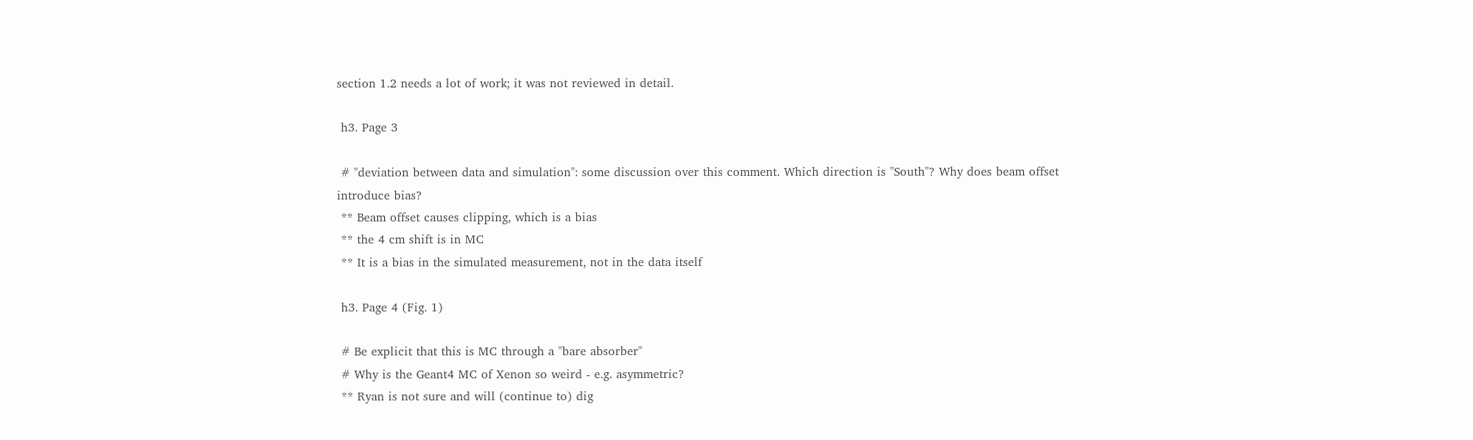section 1.2 needs a lot of work; it was not reviewed in detail.

 h3. Page 3

 # "deviation between data and simulation": some discussion over this comment. Which direction is "South"? Why does beam offset introduce bias?
 ** Beam offset causes clipping, which is a bias
 ** the 4 cm shift is in MC
 ** It is a bias in the simulated measurement, not in the data itself

 h3. Page 4 (Fig. 1)

 # Be explicit that this is MC through a "bare absorber"
 # Why is the Geant4 MC of Xenon so weird - e.g. asymmetric?
 ** Ryan is not sure and will (continue to) dig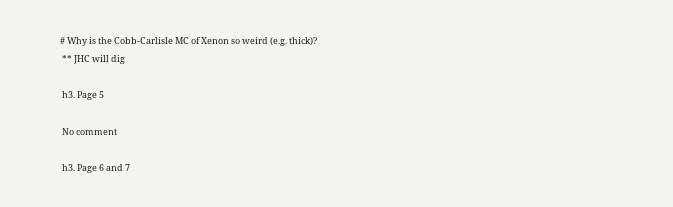# Why is the Cobb-Carlisle MC of Xenon so weird (e.g. thick)?
 ** JHC will dig

 h3. Page 5

 No comment

 h3. Page 6 and 7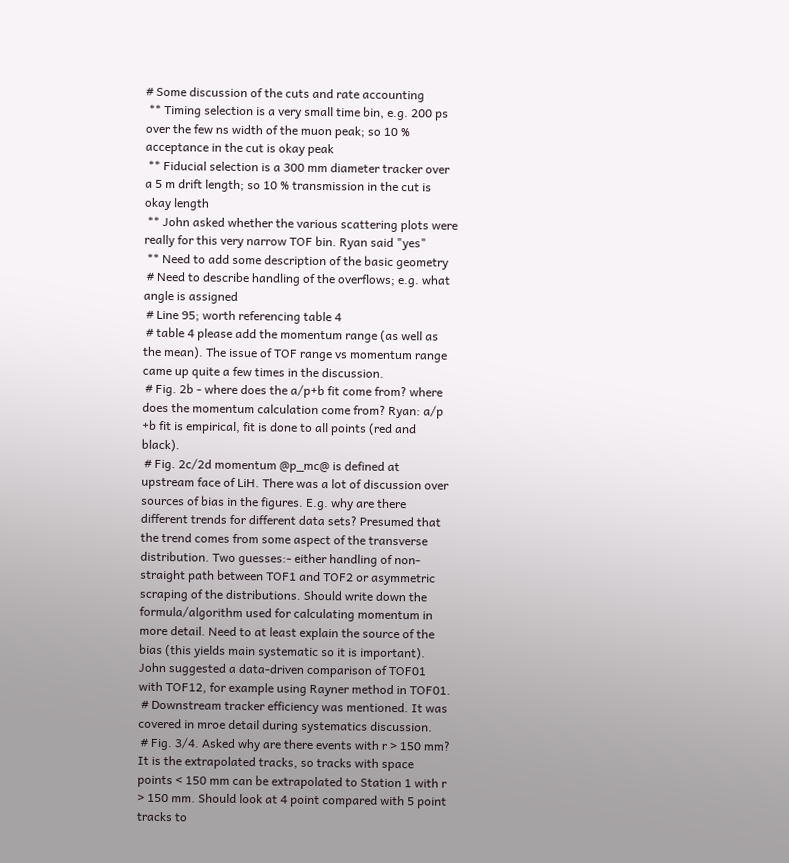# Some discussion of the cuts and rate accounting
 ** Timing selection is a very small time bin, e.g. 200 ps over the few ns width of the muon peak; so 10 % acceptance in the cut is okay peak
 ** Fiducial selection is a 300 mm diameter tracker over a 5 m drift length; so 10 % transmission in the cut is okay length
 ** John asked whether the various scattering plots were really for this very narrow TOF bin. Ryan said "yes"
 ** Need to add some description of the basic geometry
 # Need to describe handling of the overflows; e.g. what angle is assigned
 # Line 95; worth referencing table 4
 # table 4 please add the momentum range (as well as the mean). The issue of TOF range vs momentum range came up quite a few times in the discussion.
 # Fig. 2b - where does the a/p+b fit come from? where does the momentum calculation come from? Ryan: a/p +b fit is empirical, fit is done to all points (red and black).
 # Fig. 2c/2d momentum @p_mc@ is defined at upstream face of LiH. There was a lot of discussion over sources of bias in the figures. E.g. why are there different trends for different data sets? Presumed that the trend comes from some aspect of the transverse distribution. Two guesses:- either handling of non-straight path between TOF1 and TOF2 or asymmetric scraping of the distributions. Should write down the formula/algorithm used for calculating momentum in more detail. Need to at least explain the source of the bias (this yields main systematic so it is important). John suggested a data-driven comparison of TOF01 with TOF12, for example using Rayner method in TOF01.
 # Downstream tracker efficiency was mentioned. It was covered in mroe detail during systematics discussion.
 # Fig. 3/4. Asked why are there events with r > 150 mm? It is the extrapolated tracks, so tracks with space points < 150 mm can be extrapolated to Station 1 with r > 150 mm. Should look at 4 point compared with 5 point tracks to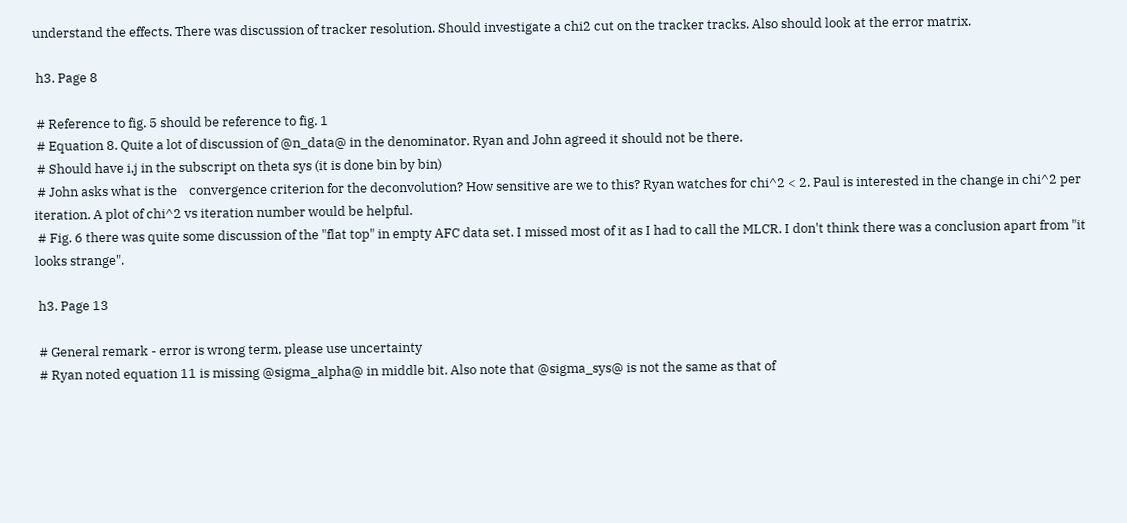understand the effects. There was discussion of tracker resolution. Should investigate a chi2 cut on the tracker tracks. Also should look at the error matrix.

 h3. Page 8

 # Reference to fig. 5 should be reference to fig. 1
 # Equation 8. Quite a lot of discussion of @n_data@ in the denominator. Ryan and John agreed it should not be there.
 # Should have i,j in the subscript on theta sys (it is done bin by bin)
 # John asks what is the    convergence criterion for the deconvolution? How sensitive are we to this? Ryan watches for chi^2 < 2. Paul is interested in the change in chi^2 per iteration. A plot of chi^2 vs iteration number would be helpful.
 # Fig. 6 there was quite some discussion of the "flat top" in empty AFC data set. I missed most of it as I had to call the MLCR. I don't think there was a conclusion apart from "it looks strange".

 h3. Page 13

 # General remark - error is wrong term, please use uncertainty
 # Ryan noted equation 11 is missing @sigma_alpha@ in middle bit. Also note that @sigma_sys@ is not the same as that of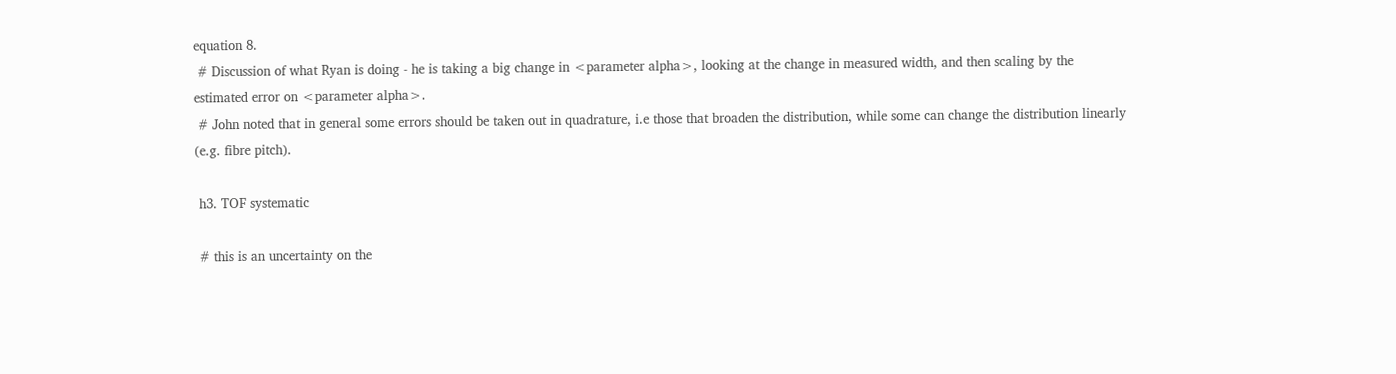equation 8.
 # Discussion of what Ryan is doing - he is taking a big change in <parameter alpha>, looking at the change in measured width, and then scaling by the estimated error on <parameter alpha>.
 # John noted that in general some errors should be taken out in quadrature, i.e those that broaden the distribution, while some can change the distribution linearly (e.g. fibre pitch).

 h3. TOF systematic

 # this is an uncertainty on the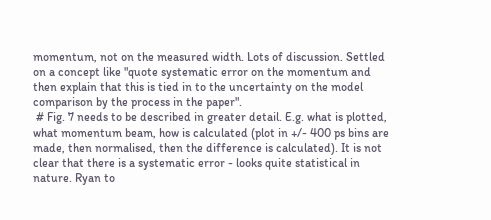momentum, not on the measured width. Lots of discussion. Settled on a concept like "quote systematic error on the momentum and then explain that this is tied in to the uncertainty on the model comparison by the process in the paper".
 # Fig. 7 needs to be described in greater detail. E.g. what is plotted, what momentum beam, how is calculated (plot in +/- 400 ps bins are made, then normalised, then the difference is calculated). It is not clear that there is a systematic error - looks quite statistical in nature. Ryan to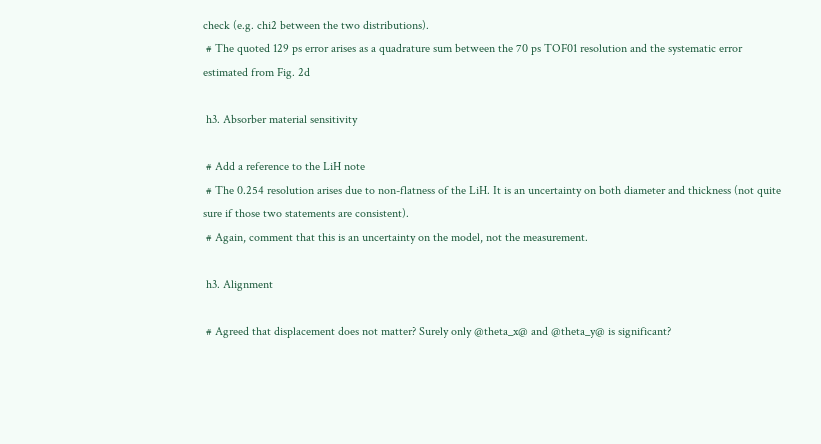check (e.g. chi2 between the two distributions).
 # The quoted 129 ps error arises as a quadrature sum between the 70 ps TOF01 resolution and the systematic error estimated from Fig. 2d

 h3. Absorber material sensitivity

 # Add a reference to the LiH note
 # The 0.254 resolution arises due to non-flatness of the LiH. It is an uncertainty on both diameter and thickness (not quite sure if those two statements are consistent).
 # Again, comment that this is an uncertainty on the model, not the measurement.

 h3. Alignment

 # Agreed that displacement does not matter? Surely only @theta_x@ and @theta_y@ is significant?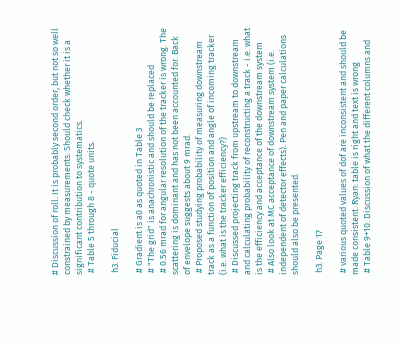# Discussion of roll. It is probably second order, but not so well constrained by measurements. Should check whether it is a significant contribution to systematics.
 # Table 5 through 8 - quote units.

 h3. Fiducial

 # Gradient is a0 as quoted in Table 3
 # "The grid" is anachronistic and should be replaced
 # 0.56 mrad for angular resolution of the tracker is wrong. The scattering is dominant and has not been accounted for. Back of envelope suggests about 9 mrad.
 # Proposed studying probability of measuring downstream track as a function of position and angle of incoming tracker (i.e. what is the tracker efficiency?)
 # Discussed projecting track from upstream to downstream and calculating probability of reconstructing a track - i.e. what is the efficiency and acceptance of the downstream system
 # Also look at MC acceptance of downstream system (i.e. independent of detector effects). Pen and paper calculations should also be presented.

 h3. Page 17

 # various quoted values of dof are inconsistent and should be made consistent. Ryan: table is right and text is wrong
 # Table 9+10. Discussion of what the different columns and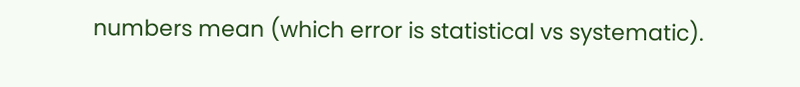numbers mean (which error is statistical vs systematic).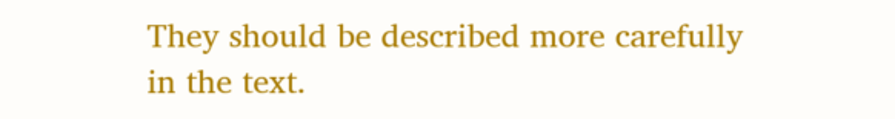They should be described more carefully in the text.